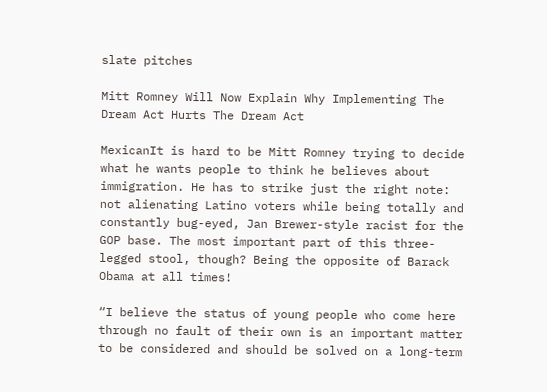slate pitches

Mitt Romney Will Now Explain Why Implementing The Dream Act Hurts The Dream Act

MexicanIt is hard to be Mitt Romney trying to decide what he wants people to think he believes about immigration. He has to strike just the right note: not alienating Latino voters while being totally and constantly bug-eyed, Jan Brewer-style racist for the GOP base. The most important part of this three-legged stool, though? Being the opposite of Barack Obama at all times!

“I believe the status of young people who come here through no fault of their own is an important matter to be considered and should be solved on a long-term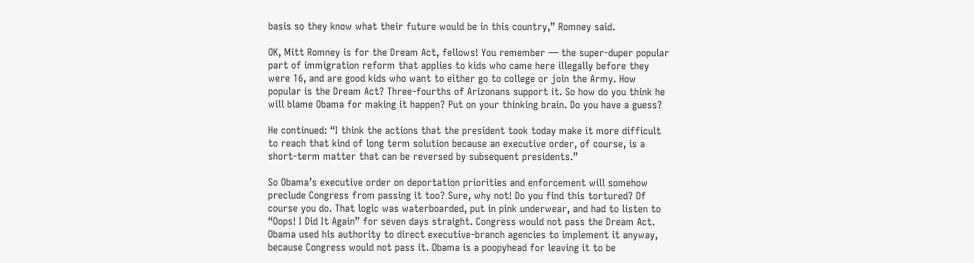basis so they know what their future would be in this country,” Romney said.

OK, Mitt Romney is for the Dream Act, fellows! You remember — the super-duper popular part of immigration reform that applies to kids who came here illegally before they were 16, and are good kids who want to either go to college or join the Army. How popular is the Dream Act? Three-fourths of Arizonans support it. So how do you think he will blame Obama for making it happen? Put on your thinking brain. Do you have a guess?

He continued: “I think the actions that the president took today make it more difficult to reach that kind of long term solution because an executive order, of course, is a short-term matter that can be reversed by subsequent presidents.”

So Obama’s executive order on deportation priorities and enforcement will somehow preclude Congress from passing it too? Sure, why not! Do you find this tortured? Of course you do. That logic was waterboarded, put in pink underwear, and had to listen to “Oops! I Did It Again” for seven days straight. Congress would not pass the Dream Act. Obama used his authority to direct executive-branch agencies to implement it anyway, because Congress would not pass it. Obama is a poopyhead for leaving it to be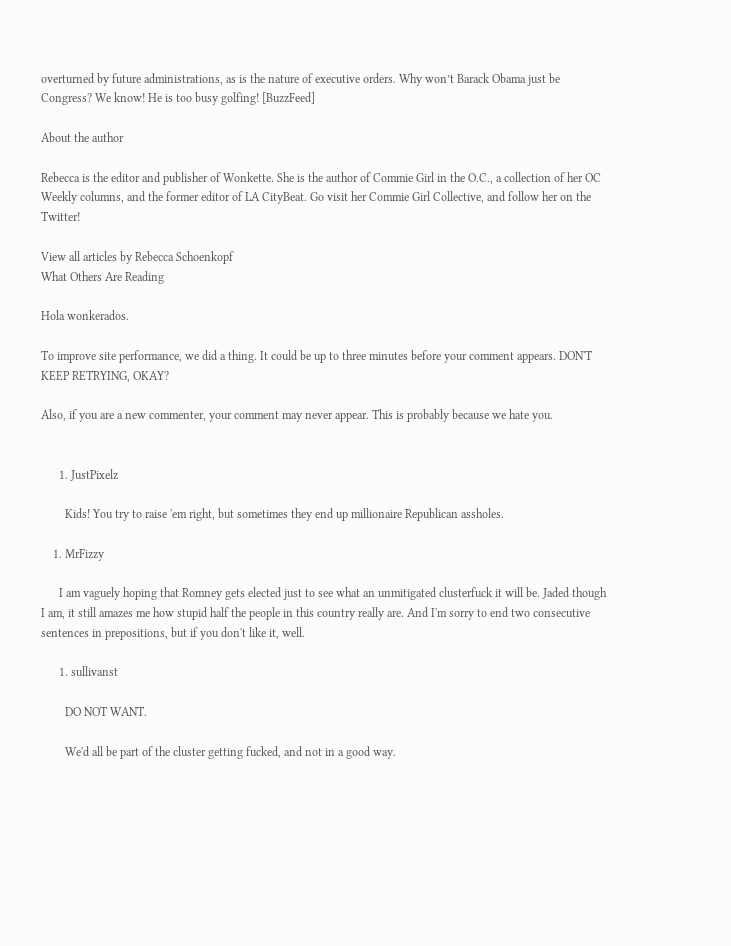overturned by future administrations, as is the nature of executive orders. Why won’t Barack Obama just be Congress? We know! He is too busy golfing! [BuzzFeed]

About the author

Rebecca is the editor and publisher of Wonkette. She is the author of Commie Girl in the O.C., a collection of her OC Weekly columns, and the former editor of LA CityBeat. Go visit her Commie Girl Collective, and follow her on the Twitter!

View all articles by Rebecca Schoenkopf
What Others Are Reading

Hola wonkerados.

To improve site performance, we did a thing. It could be up to three minutes before your comment appears. DON'T KEEP RETRYING, OKAY?

Also, if you are a new commenter, your comment may never appear. This is probably because we hate you.


      1. JustPixelz

        Kids! You try to raise 'em right, but sometimes they end up millionaire Republican assholes.

    1. MrFizzy

      I am vaguely hoping that Romney gets elected just to see what an unmitigated clusterfuck it will be. Jaded though I am, it still amazes me how stupid half the people in this country really are. And I'm sorry to end two consecutive sentences in prepositions, but if you don't like it, well.

      1. sullivanst

        DO NOT WANT.

        We'd all be part of the cluster getting fucked, and not in a good way.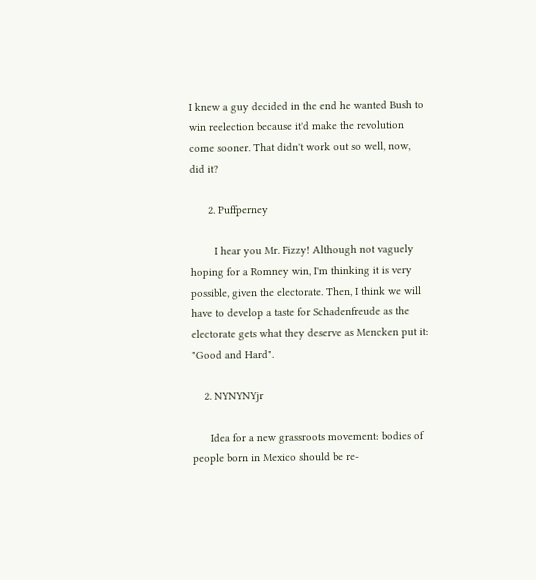I knew a guy decided in the end he wanted Bush to win reelection because it'd make the revolution come sooner. That didn't work out so well, now, did it?

      2. Puffperney

        I hear you Mr. Fizzy! Although not vaguely hoping for a Romney win, I'm thinking it is very possible, given the electorate. Then, I think we will have to develop a taste for Schadenfreude as the electorate gets what they deserve as Mencken put it: "Good and Hard".

    2. NYNYNYjr

      Idea for a new grassroots movement: bodies of people born in Mexico should be re-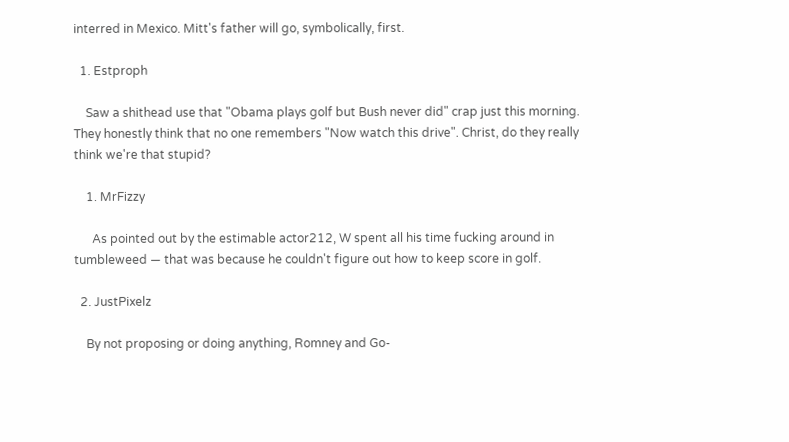interred in Mexico. Mitt's father will go, symbolically, first.

  1. Estproph

    Saw a shithead use that "Obama plays golf but Bush never did" crap just this morning. They honestly think that no one remembers "Now watch this drive". Christ, do they really think we're that stupid?

    1. MrFizzy

      As pointed out by the estimable actor212, W spent all his time fucking around in tumbleweed — that was because he couldn't figure out how to keep score in golf.

  2. JustPixelz

    By not proposing or doing anything, Romney and Go-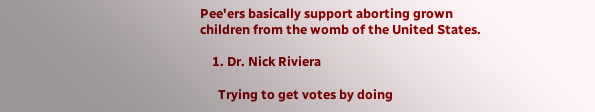Pee'ers basically support aborting grown children from the womb of the United States.

    1. Dr. Nick Riviera

      Trying to get votes by doing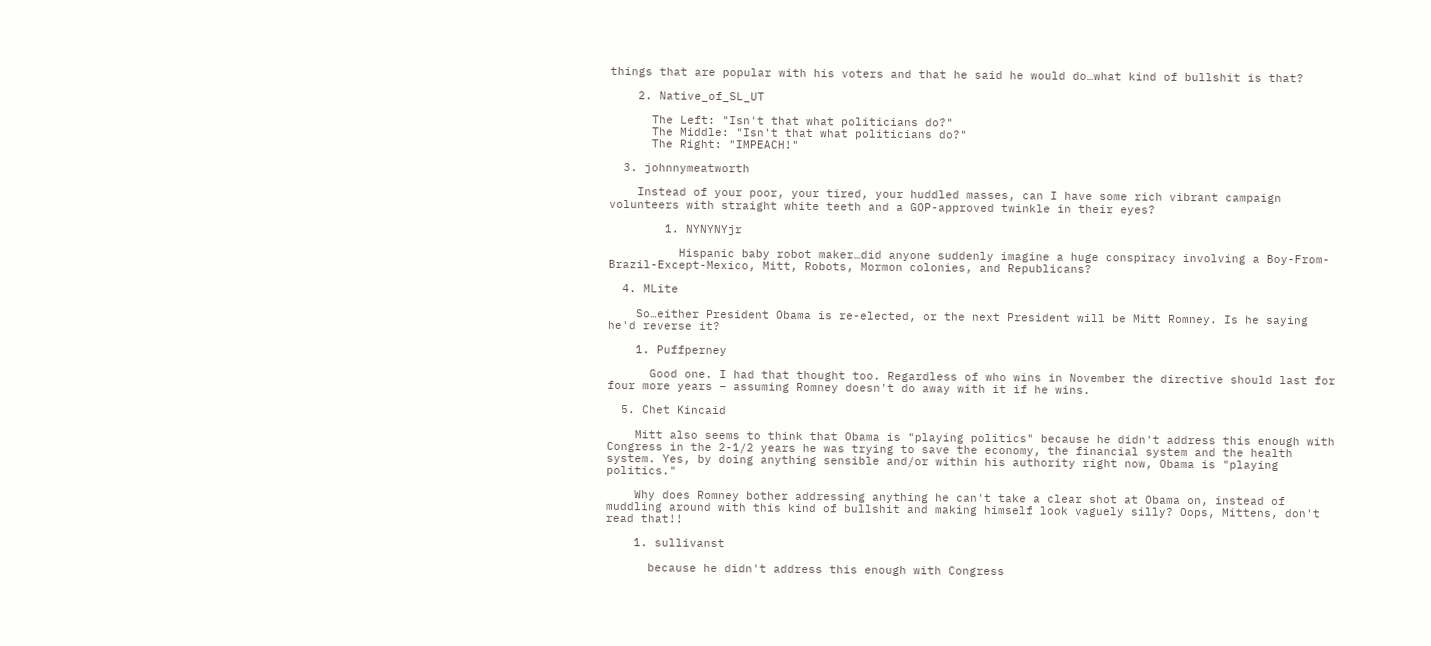things that are popular with his voters and that he said he would do…what kind of bullshit is that?

    2. Native_of_SL_UT

      The Left: "Isn't that what politicians do?"
      The Middle: "Isn't that what politicians do?"
      The Right: "IMPEACH!"

  3. johnnymeatworth

    Instead of your poor, your tired, your huddled masses, can I have some rich vibrant campaign volunteers with straight white teeth and a GOP-approved twinkle in their eyes?

        1. NYNYNYjr

          Hispanic baby robot maker…did anyone suddenly imagine a huge conspiracy involving a Boy-From-Brazil-Except-Mexico, Mitt, Robots, Mormon colonies, and Republicans?

  4. MLite

    So…either President Obama is re-elected, or the next President will be Mitt Romney. Is he saying he'd reverse it?

    1. Puffperney

      Good one. I had that thought too. Regardless of who wins in November the directive should last for four more years – assuming Romney doesn't do away with it if he wins.

  5. Chet Kincaid

    Mitt also seems to think that Obama is "playing politics" because he didn't address this enough with Congress in the 2-1/2 years he was trying to save the economy, the financial system and the health system. Yes, by doing anything sensible and/or within his authority right now, Obama is "playing politics."

    Why does Romney bother addressing anything he can't take a clear shot at Obama on, instead of muddling around with this kind of bullshit and making himself look vaguely silly? Oops, Mittens, don't read that!!

    1. sullivanst

      because he didn't address this enough with Congress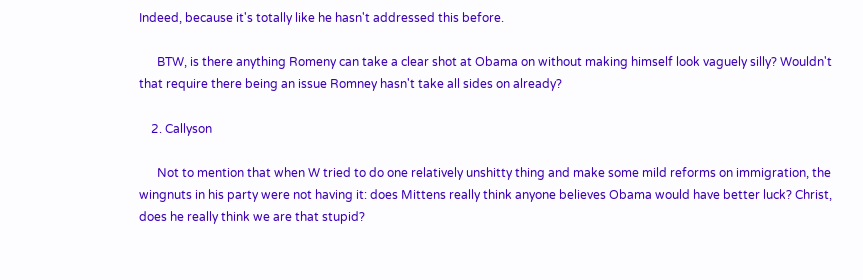Indeed, because it's totally like he hasn't addressed this before.

      BTW, is there anything Romeny can take a clear shot at Obama on without making himself look vaguely silly? Wouldn't that require there being an issue Romney hasn't take all sides on already?

    2. Callyson

      Not to mention that when W tried to do one relatively unshitty thing and make some mild reforms on immigration, the wingnuts in his party were not having it: does Mittens really think anyone believes Obama would have better luck? Christ, does he really think we are that stupid?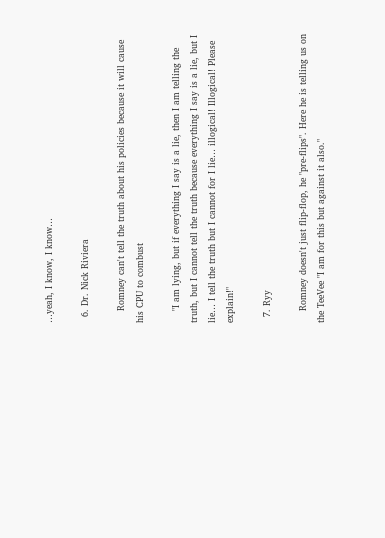…yeah, I know, I know…

  6. Dr. Nick Riviera

    Romney can't tell the truth about his policies because it will cause his CPU to combust

    "I am lying, but if everything I say is a lie, then I am telling the truth, but I cannot tell the truth because everything I say is a lie, but I lie… I tell the truth but I cannot for I lie… illogical! Illogical! Please explain!"

  7. Ryy

    Romney doesn't just flip-flop, he "pre-flips". Here he is telling us on the TeeVee "I am for this but against it also."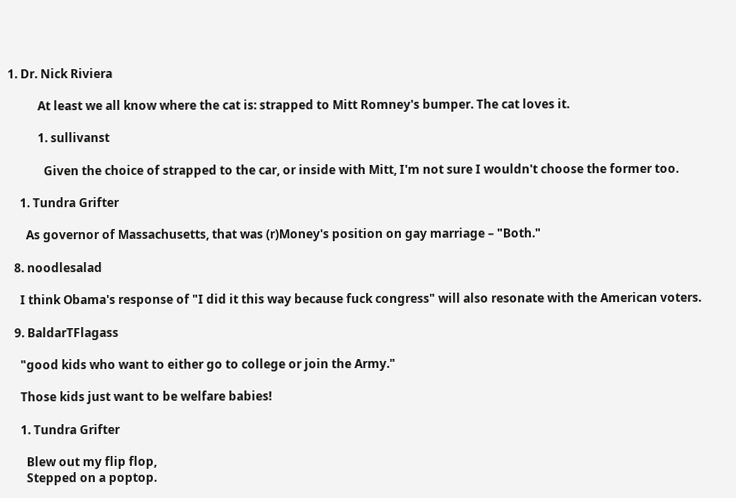1. Dr. Nick Riviera

          At least we all know where the cat is: strapped to Mitt Romney's bumper. The cat loves it.

          1. sullivanst

            Given the choice of strapped to the car, or inside with Mitt, I'm not sure I wouldn't choose the former too.

    1. Tundra Grifter

      As governor of Massachusetts, that was (r)Money's position on gay marriage – "Both."

  8. noodlesalad

    I think Obama's response of "I did it this way because fuck congress" will also resonate with the American voters.

  9. BaldarTFlagass

    "good kids who want to either go to college or join the Army."

    Those kids just want to be welfare babies!

    1. Tundra Grifter

      Blew out my flip flop,
      Stepped on a poptop.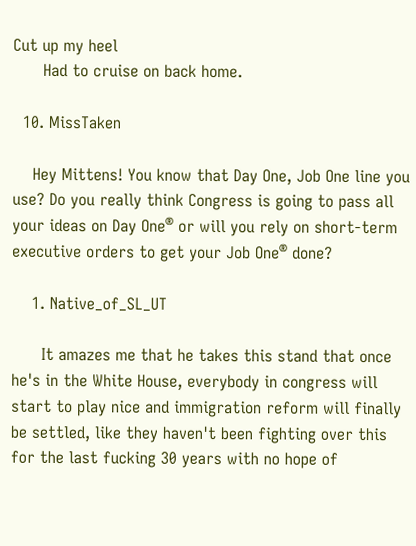Cut up my heel
      Had to cruise on back home.

  10. MissTaken

    Hey Mittens! You know that Day One, Job One line you use? Do you really think Congress is going to pass all your ideas on Day One® or will you rely on short-term executive orders to get your Job One® done?

    1. Native_of_SL_UT

      It amazes me that he takes this stand that once he's in the White House, everybody in congress will start to play nice and immigration reform will finally be settled, like they haven't been fighting over this for the last fucking 30 years with no hope of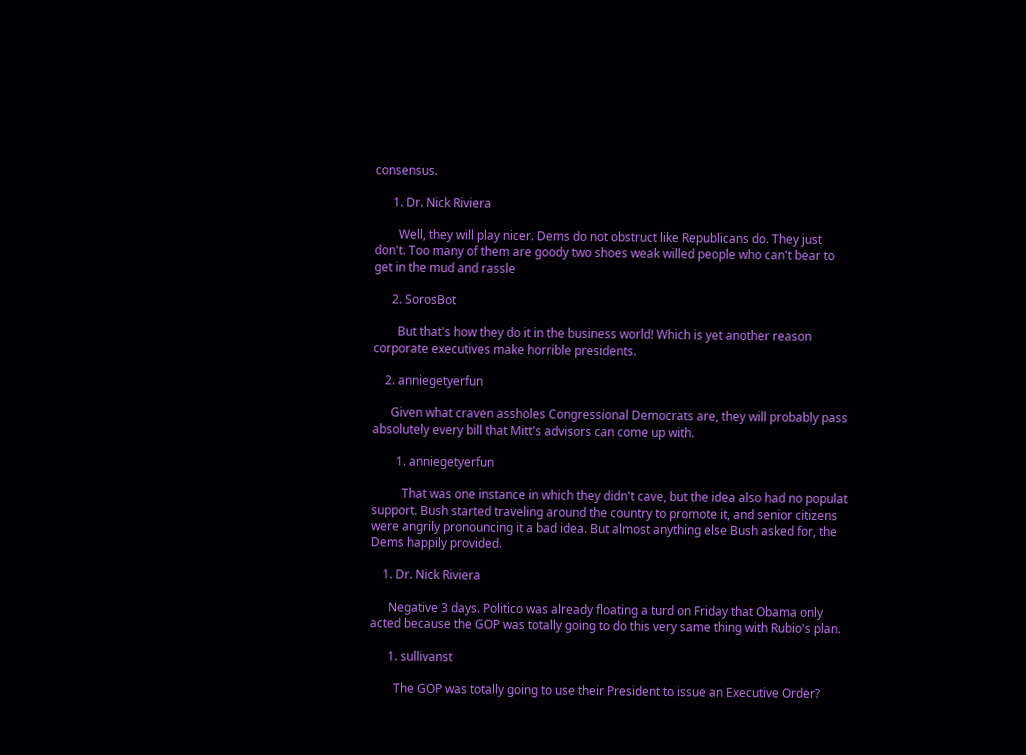consensus.

      1. Dr. Nick Riviera

        Well, they will play nicer. Dems do not obstruct like Republicans do. They just don't. Too many of them are goody two shoes weak willed people who can't bear to get in the mud and rassle

      2. SorosBot

        But that's how they do it in the business world! Which is yet another reason corporate executives make horrible presidents.

    2. anniegetyerfun

      Given what craven assholes Congressional Democrats are, they will probably pass absolutely every bill that Mitt's advisors can come up with.

        1. anniegetyerfun

          That was one instance in which they didn't cave, but the idea also had no populat support. Bush started traveling around the country to promote it, and senior citizens were angrily pronouncing it a bad idea. But almost anything else Bush asked for, the Dems happily provided.

    1. Dr. Nick Riviera

      Negative 3 days. Politico was already floating a turd on Friday that Obama only acted because the GOP was totally going to do this very same thing with Rubio's plan.

      1. sullivanst

        The GOP was totally going to use their President to issue an Executive Order?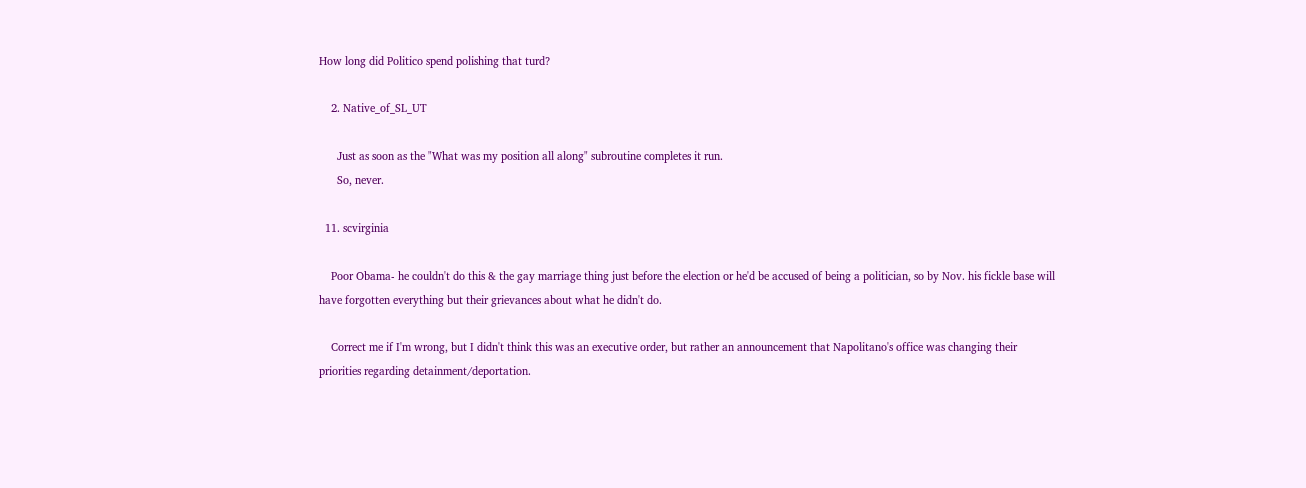How long did Politico spend polishing that turd?

    2. Native_of_SL_UT

      Just as soon as the "What was my position all along" subroutine completes it run.
      So, never.

  11. scvirginia

    Poor Obama- he couldn't do this & the gay marriage thing just before the election or he'd be accused of being a politician, so by Nov. his fickle base will have forgotten everything but their grievances about what he didn't do.

    Correct me if I'm wrong, but I didn't think this was an executive order, but rather an announcement that Napolitano's office was changing their priorities regarding detainment/deportation.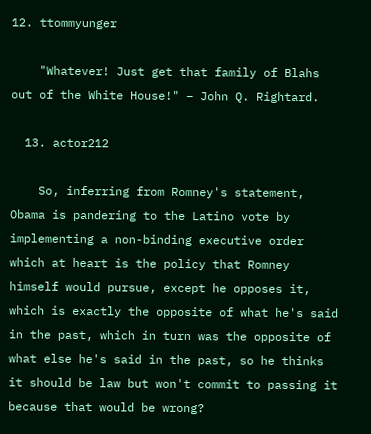12. ttommyunger

    "Whatever! Just get that family of Blahs out of the White House!" – John Q. Rightard.

  13. actor212

    So, inferring from Romney's statement, Obama is pandering to the Latino vote by implementing a non-binding executive order which at heart is the policy that Romney himself would pursue, except he opposes it, which is exactly the opposite of what he's said in the past, which in turn was the opposite of what else he's said in the past, so he thinks it should be law but won't commit to passing it because that would be wrong?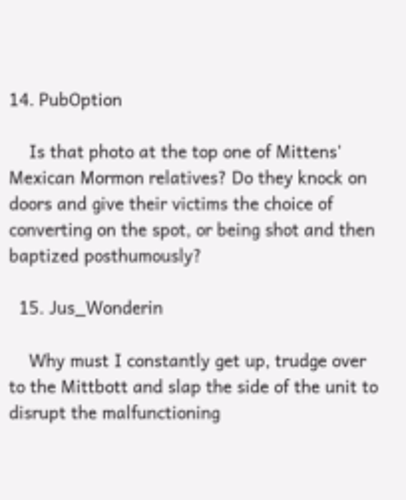14. PubOption

    Is that photo at the top one of Mittens' Mexican Mormon relatives? Do they knock on doors and give their victims the choice of converting on the spot, or being shot and then baptized posthumously?

  15. Jus_Wonderin

    Why must I constantly get up, trudge over to the Mittbott and slap the side of the unit to disrupt the malfunctioning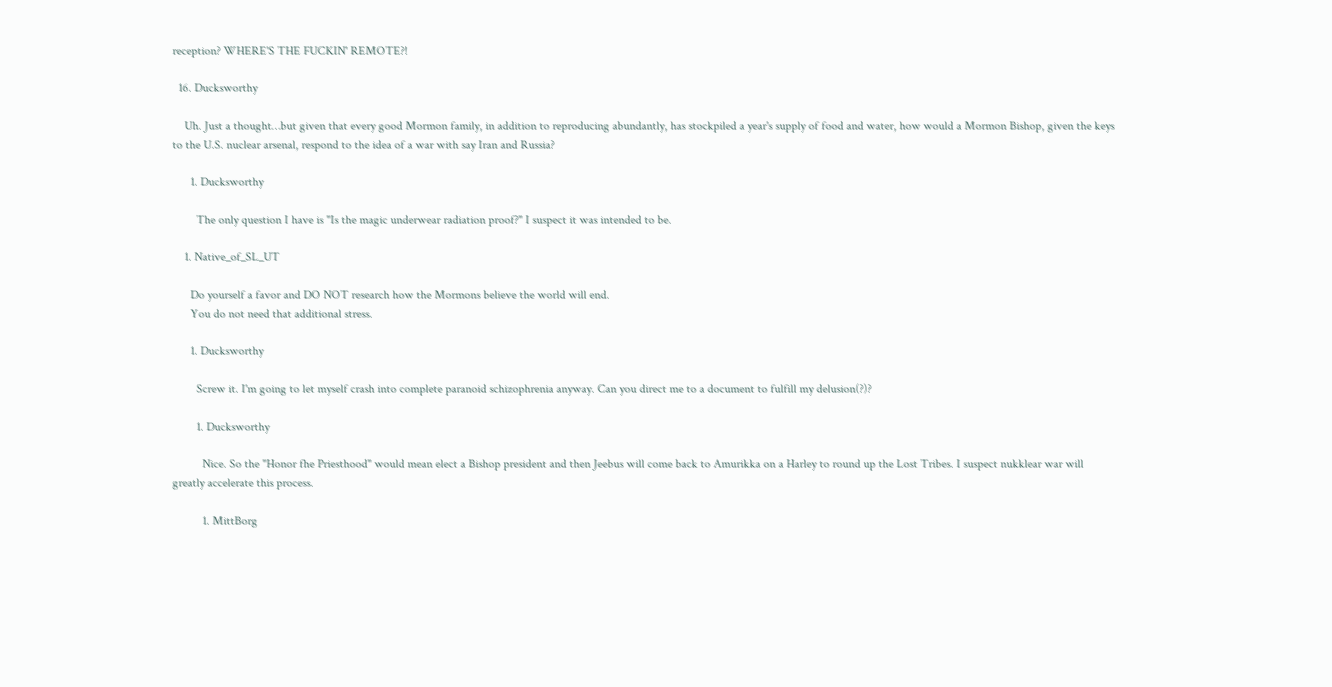reception? WHERE'S THE FUCKIN' REMOTE?!

  16. Ducksworthy

    Uh. Just a thought…but given that every good Mormon family, in addition to reproducing abundantly, has stockpiled a year's supply of food and water, how would a Mormon Bishop, given the keys to the U.S. nuclear arsenal, respond to the idea of a war with say Iran and Russia?

      1. Ducksworthy

        The only question I have is "Is the magic underwear radiation proof?" I suspect it was intended to be.

    1. Native_of_SL_UT

      Do yourself a favor and DO NOT research how the Mormons believe the world will end.
      You do not need that additional stress.

      1. Ducksworthy

        Screw it. I'm going to let myself crash into complete paranoid schizophrenia anyway. Can you direct me to a document to fulfill my delusion(?)?

        1. Ducksworthy

          Nice. So the "Honor fhe Priesthood" would mean elect a Bishop president and then Jeebus will come back to Amurikka on a Harley to round up the Lost Tribes. I suspect nukklear war will greatly accelerate this process.

          1. MittBorg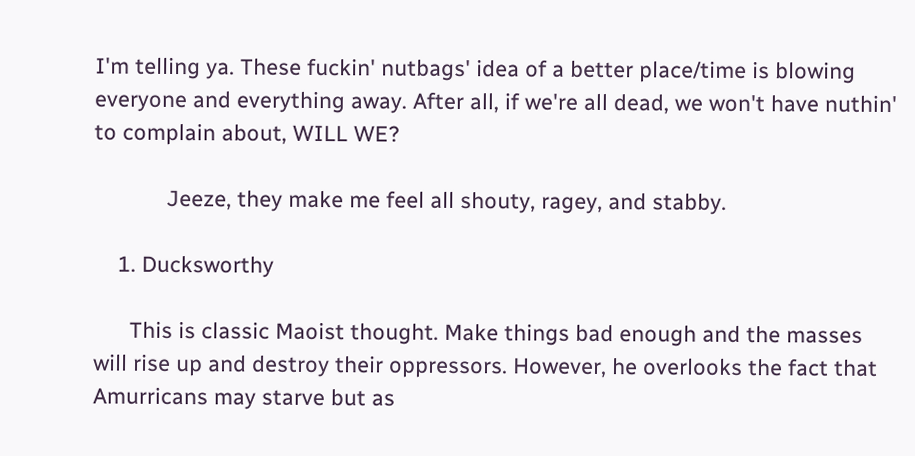I'm telling ya. These fuckin' nutbags' idea of a better place/time is blowing everyone and everything away. After all, if we're all dead, we won't have nuthin' to complain about, WILL WE?

            Jeeze, they make me feel all shouty, ragey, and stabby.

    1. Ducksworthy

      This is classic Maoist thought. Make things bad enough and the masses will rise up and destroy their oppressors. However, he overlooks the fact that Amurricans may starve but as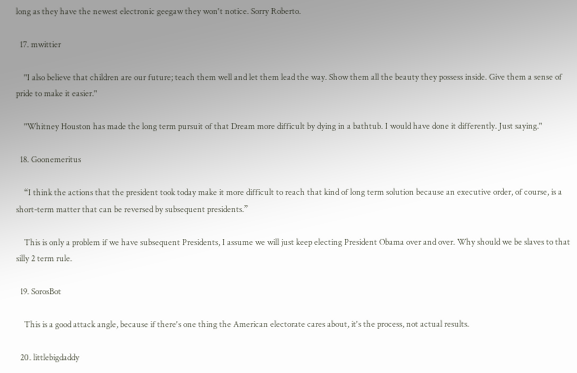long as they have the newest electronic geegaw they won't notice. Sorry Roberto.

  17. mwittier

    "I also believe that children are our future; teach them well and let them lead the way. Show them all the beauty they possess inside. Give them a sense of pride to make it easier."

    "Whitney Houston has made the long term pursuit of that Dream more difficult by dying in a bathtub. I would have done it differently. Just saying."

  18. Goonemeritus

    “I think the actions that the president took today make it more difficult to reach that kind of long term solution because an executive order, of course, is a short-term matter that can be reversed by subsequent presidents.”

    This is only a problem if we have subsequent Presidents, I assume we will just keep electing President Obama over and over. Why should we be slaves to that silly 2 term rule.

  19. SorosBot

    This is a good attack angle, because if there's one thing the American electorate cares about, it's the process, not actual results.

  20. littlebigdaddy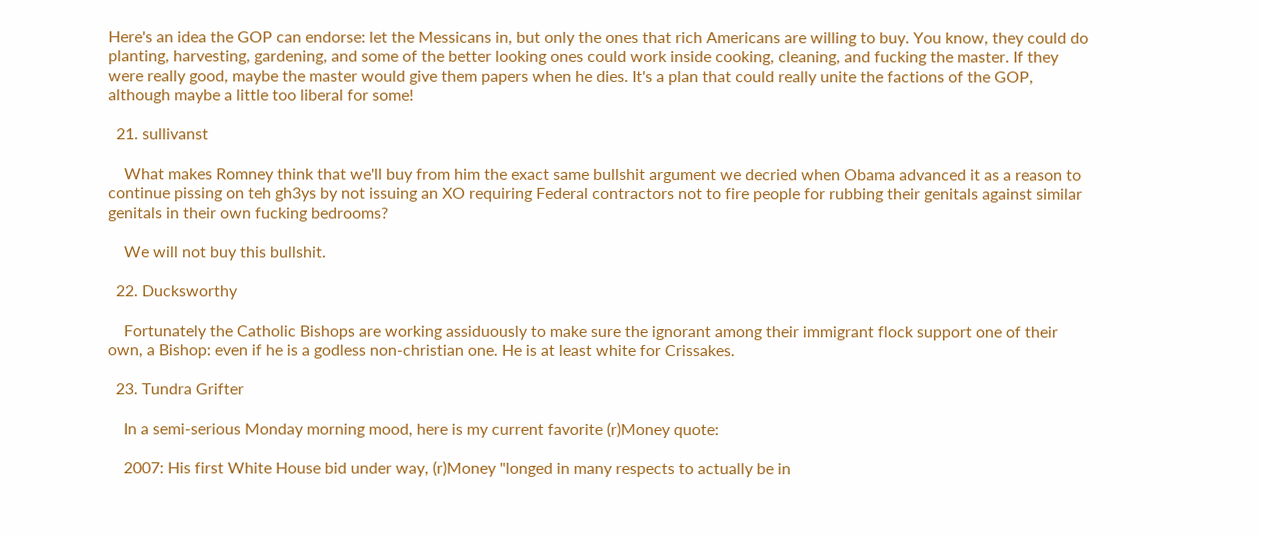Here's an idea the GOP can endorse: let the Messicans in, but only the ones that rich Americans are willing to buy. You know, they could do planting, harvesting, gardening, and some of the better looking ones could work inside cooking, cleaning, and fucking the master. If they were really good, maybe the master would give them papers when he dies. It's a plan that could really unite the factions of the GOP, although maybe a little too liberal for some!

  21. sullivanst

    What makes Romney think that we'll buy from him the exact same bullshit argument we decried when Obama advanced it as a reason to continue pissing on teh gh3ys by not issuing an XO requiring Federal contractors not to fire people for rubbing their genitals against similar genitals in their own fucking bedrooms?

    We will not buy this bullshit.

  22. Ducksworthy

    Fortunately the Catholic Bishops are working assiduously to make sure the ignorant among their immigrant flock support one of their own, a Bishop: even if he is a godless non-christian one. He is at least white for Crissakes.

  23. Tundra Grifter

    In a semi-serious Monday morning mood, here is my current favorite (r)Money quote:

    2007: His first White House bid under way, (r)Money "longed in many respects to actually be in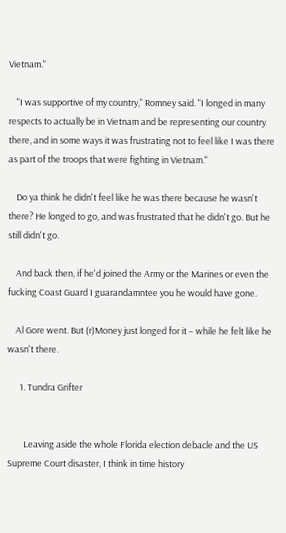Vietnam."

    "I was supportive of my country," Romney said. "I longed in many respects to actually be in Vietnam and be representing our country there, and in some ways it was frustrating not to feel like I was there as part of the troops that were fighting in Vietnam."

    Do ya think he didn't feel like he was there because he wasn't there? He longed to go, and was frustrated that he didn't go. But he still didn't go.

    And back then, if he'd joined the Army or the Marines or even the fucking Coast Guard I guarandamntee you he would have gone.

    Al Gore went. But (r)Money just longed for it – while he felt like he wasn't there.

      1. Tundra Grifter


        Leaving aside the whole Florida election debacle and the US Supreme Court disaster, I think in time history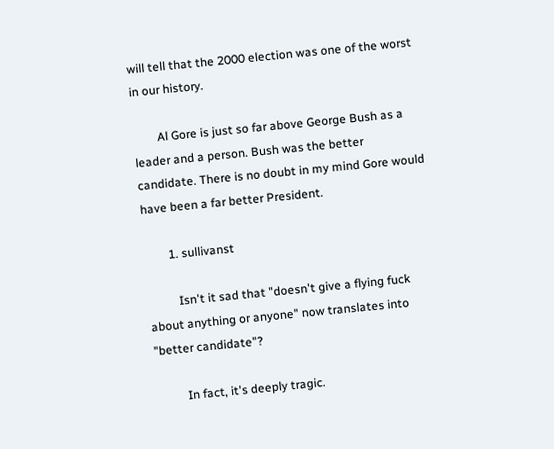will tell that the 2000 election was one of the worst in our history.

        Al Gore is just so far above George Bush as a leader and a person. Bush was the better candidate. There is no doubt in my mind Gore would have been a far better President.

        1. sullivanst

          Isn't it sad that "doesn't give a flying fuck about anything or anyone" now translates into "better candidate"?

          In fact, it's deeply tragic.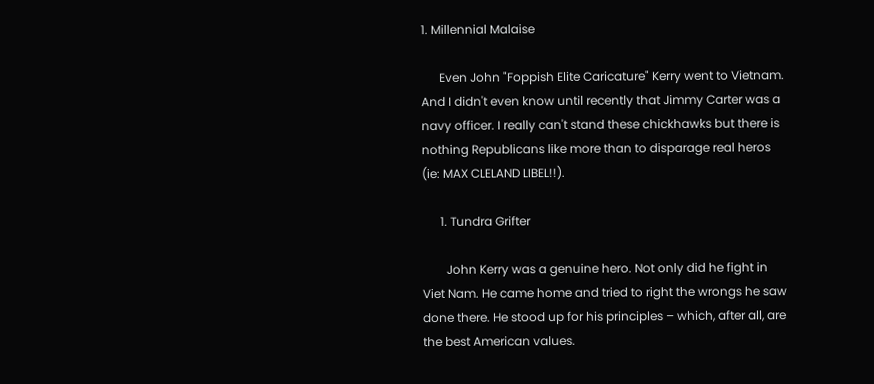1. Millennial Malaise

      Even John "Foppish Elite Caricature" Kerry went to Vietnam. And I didn't even know until recently that Jimmy Carter was a navy officer. I really can't stand these chickhawks but there is nothing Republicans like more than to disparage real heros (ie: MAX CLELAND LIBEL!!).

      1. Tundra Grifter

        John Kerry was a genuine hero. Not only did he fight in Viet Nam. He came home and tried to right the wrongs he saw done there. He stood up for his principles – which, after all, are the best American values.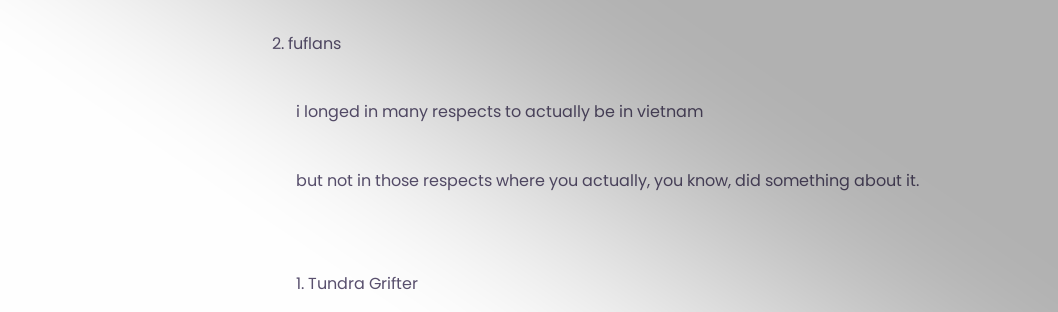2. fuflans

      i longed in many respects to actually be in vietnam

      but not in those respects where you actually, you know, did something about it.


      1. Tundra Grifter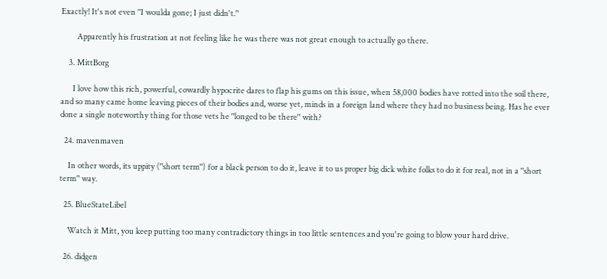Exactly! It's not even "I woulda gone; I just didn't."

        Apparently his frustration at not feeling like he was there was not great enough to actually go there.

    3. MittBorg

      I love how this rich, powerful, cowardly hypocrite dares to flap his gums on this issue, when 58,000 bodies have rotted into the soil there, and so many came home leaving pieces of their bodies and, worse yet, minds in a foreign land where they had no business being. Has he ever done a single noteworthy thing for those vets he "longed to be there" with?

  24. mavenmaven

    In other words, its uppity ("short term") for a black person to do it, leave it to us proper big dick white folks to do it for real, not in a "short term" way.

  25. BlueStateLibel

    Watch it Mitt, you keep putting too many contradictory things in too little sentences and you're going to blow your hard drive.

  26. didgen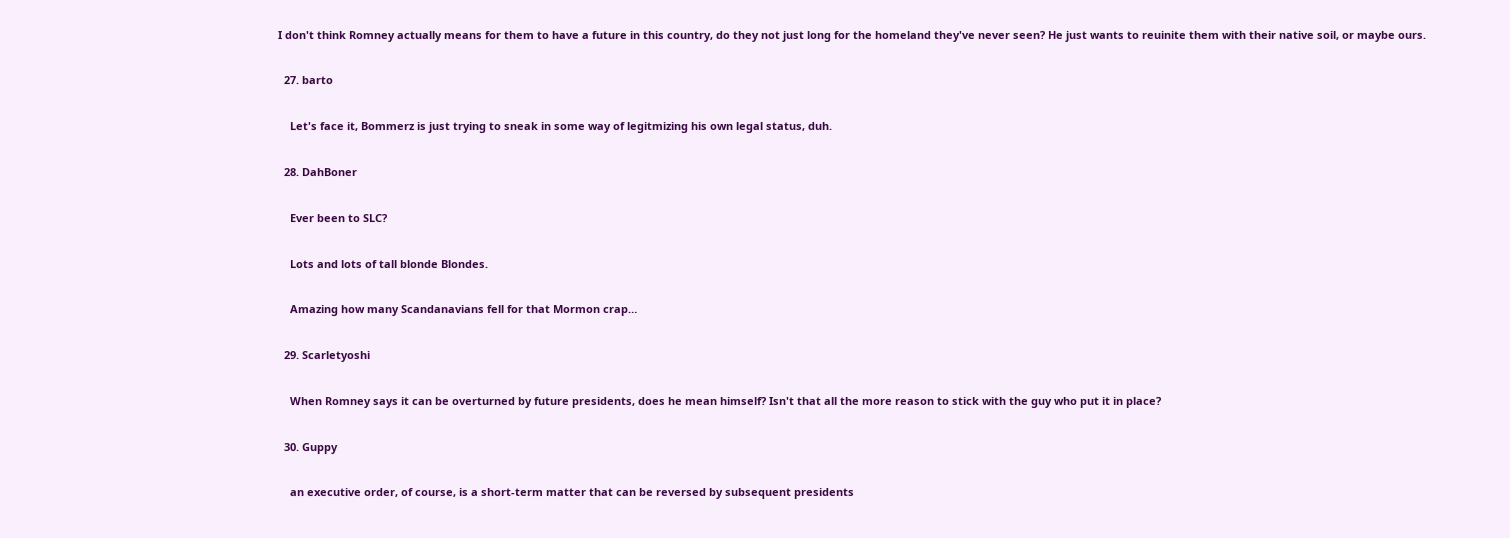I don't think Romney actually means for them to have a future in this country, do they not just long for the homeland they've never seen? He just wants to reuinite them with their native soil, or maybe ours.

  27. barto

    Let's face it, Bommerz is just trying to sneak in some way of legitmizing his own legal status, duh.

  28. DahBoner

    Ever been to SLC?

    Lots and lots of tall blonde Blondes.

    Amazing how many Scandanavians fell for that Mormon crap…

  29. Scarletyoshi

    When Romney says it can be overturned by future presidents, does he mean himself? Isn't that all the more reason to stick with the guy who put it in place?

  30. Guppy

    an executive order, of course, is a short-term matter that can be reversed by subsequent presidents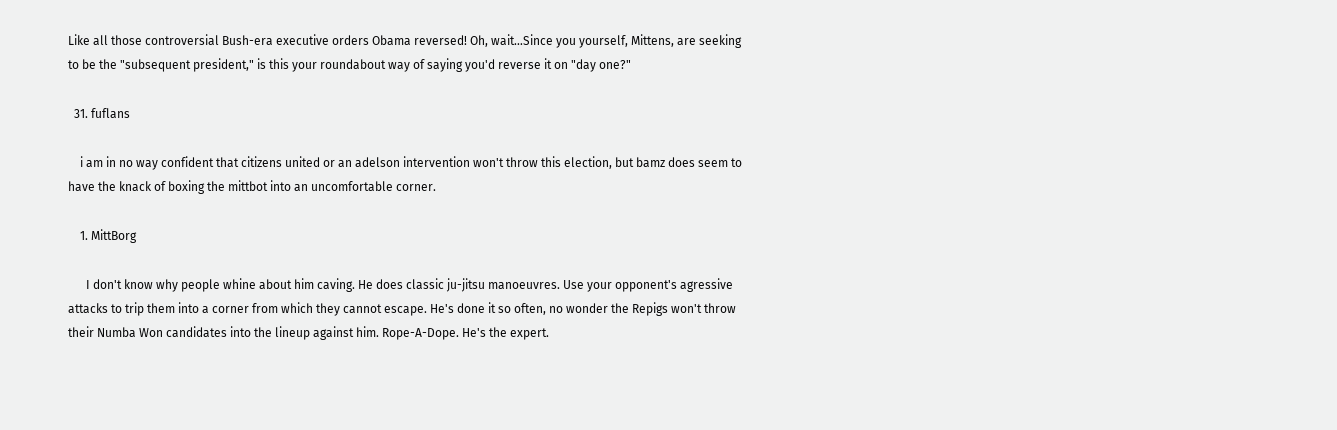Like all those controversial Bush-era executive orders Obama reversed! Oh, wait…Since you yourself, Mittens, are seeking to be the "subsequent president," is this your roundabout way of saying you'd reverse it on "day one?"

  31. fuflans

    i am in no way confident that citizens united or an adelson intervention won't throw this election, but bamz does seem to have the knack of boxing the mittbot into an uncomfortable corner.

    1. MittBorg

      I don't know why people whine about him caving. He does classic ju-jitsu manoeuvres. Use your opponent's agressive attacks to trip them into a corner from which they cannot escape. He's done it so often, no wonder the Repigs won't throw their Numba Won candidates into the lineup against him. Rope-A-Dope. He's the expert.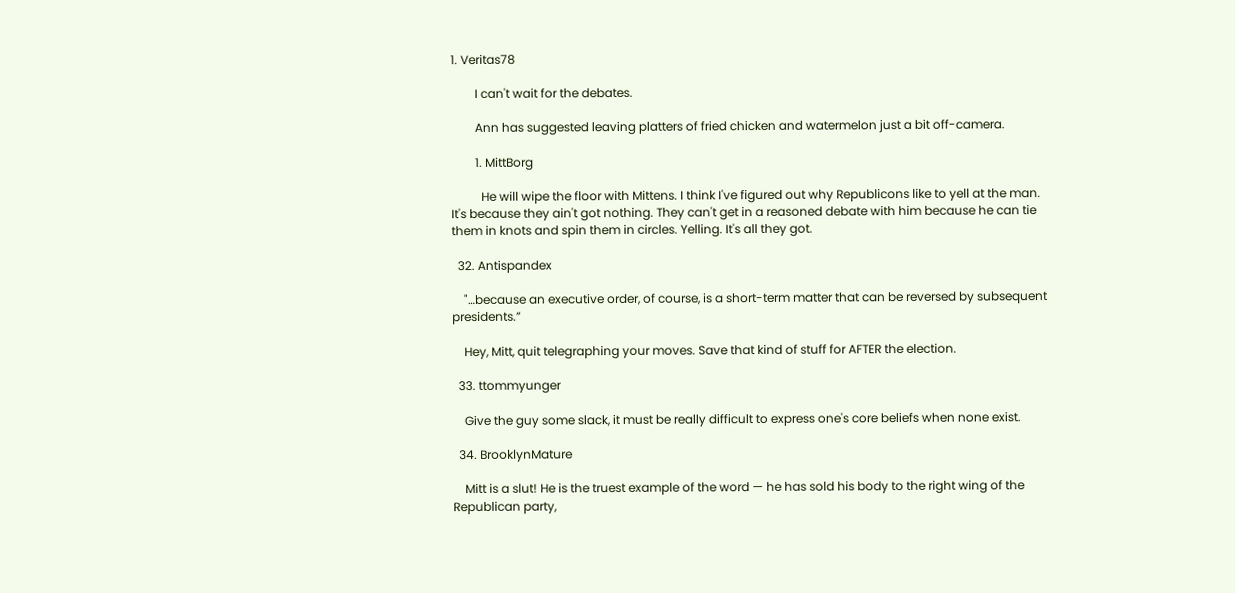1. Veritas78

        I can't wait for the debates.

        Ann has suggested leaving platters of fried chicken and watermelon just a bit off-camera.

        1. MittBorg

          He will wipe the floor with Mittens. I think I've figured out why Republicons like to yell at the man. It's because they ain't got nothing. They can't get in a reasoned debate with him because he can tie them in knots and spin them in circles. Yelling. It's all they got.

  32. Antispandex

    "…because an executive order, of course, is a short-term matter that can be reversed by subsequent presidents.”

    Hey, Mitt, quit telegraphing your moves. Save that kind of stuff for AFTER the election.

  33. ttommyunger

    Give the guy some slack, it must be really difficult to express one's core beliefs when none exist.

  34. BrooklynMature

    Mitt is a slut! He is the truest example of the word — he has sold his body to the right wing of the Republican party,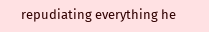repudiating everything he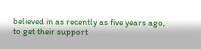believed in as recently as five years ago, to get their support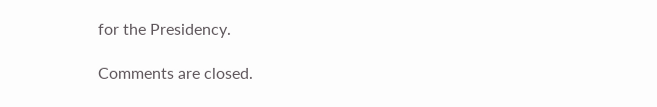for the Presidency.

Comments are closed.